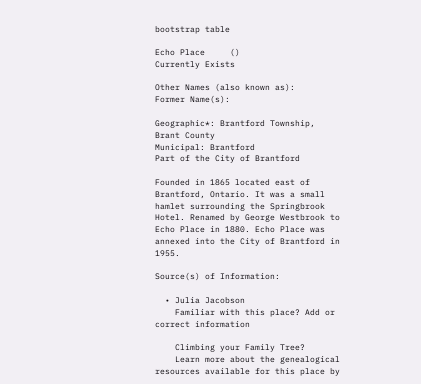bootstrap table

Echo Place     ()
Currently Exists

Other Names (also known as):
Former Name(s):

Geographic*: Brantford Township, Brant County
Municipal: Brantford
Part of the City of Brantford

Founded in 1865 located east of Brantford, Ontario. It was a small hamlet surrounding the Springbrook Hotel. Renamed by George Westbrook to Echo Place in 1880. Echo Place was annexed into the City of Brantford in 1955.

Source(s) of Information:

  • Julia Jacobson
    Familiar with this place? Add or correct information

    Climbing your Family Tree?
    Learn more about the genealogical resources available for this place by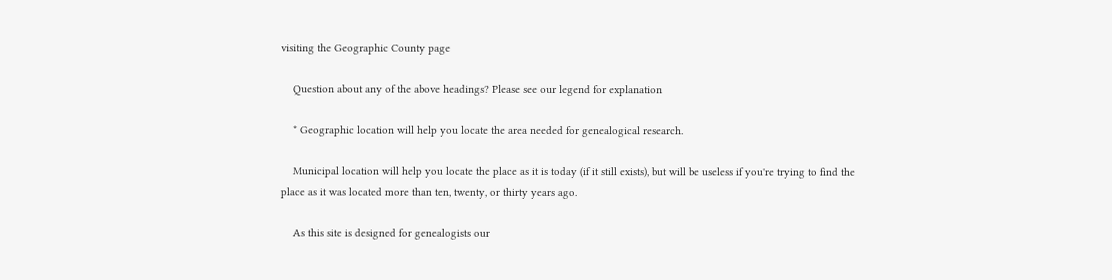visiting the Geographic County page

    Question about any of the above headings? Please see our legend for explanation

    * Geographic location will help you locate the area needed for genealogical research.

    Municipal location will help you locate the place as it is today (if it still exists), but will be useless if you're trying to find the place as it was located more than ten, twenty, or thirty years ago.

    As this site is designed for genealogists our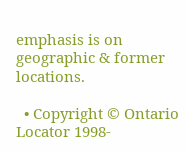emphasis is on geographic & former locations.

  • Copyright © Ontario Locator 1998-